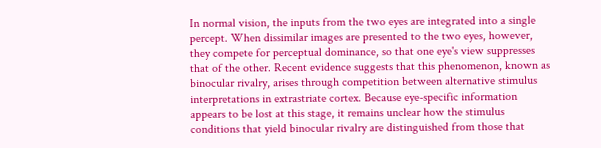In normal vision, the inputs from the two eyes are integrated into a single percept. When dissimilar images are presented to the two eyes, however, they compete for perceptual dominance, so that one eye's view suppresses that of the other. Recent evidence suggests that this phenomenon, known as binocular rivalry, arises through competition between alternative stimulus interpretations in extrastriate cortex. Because eye-specific information appears to be lost at this stage, it remains unclear how the stimulus conditions that yield binocular rivalry are distinguished from those that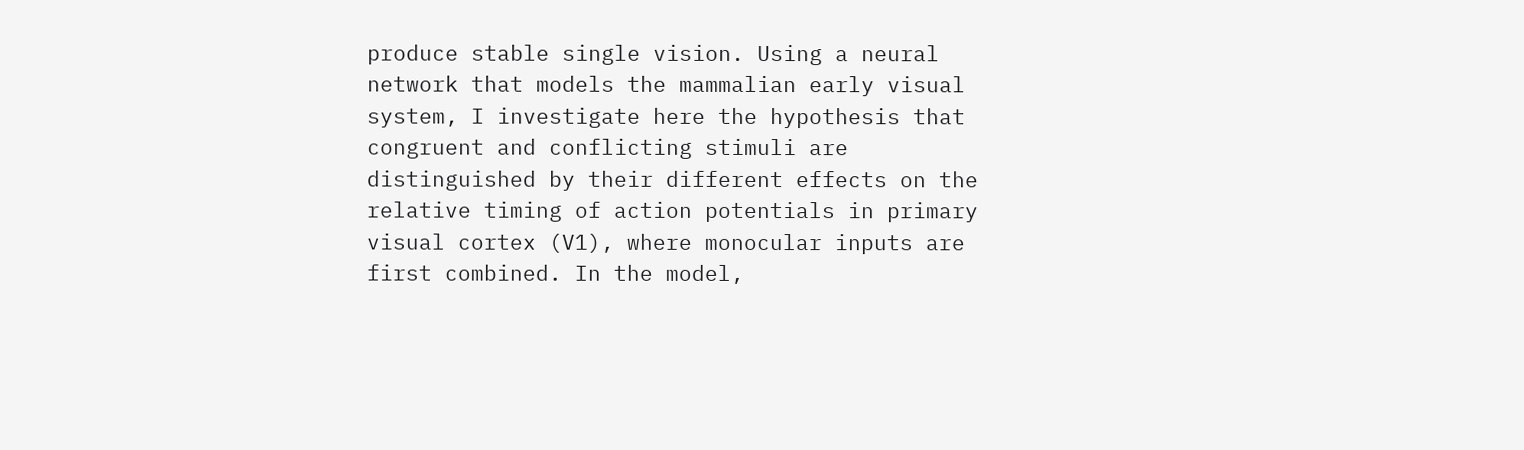produce stable single vision. Using a neural network that models the mammalian early visual system, I investigate here the hypothesis that congruent and conflicting stimuli are distinguished by their different effects on the relative timing of action potentials in primary visual cortex (V1), where monocular inputs are first combined. In the model,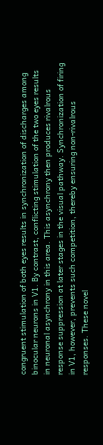congruent stimulation of both eyes results in synchronization of discharges among binocular neurons in V1. By contrast, conflicting stimulation of the two eyes results in neuronal asynchrony in this area. This asynchrony then produces rivalrous response suppression at later stages in the visual pathway. Synchronization of firing in V1, however, prevents such competition, thereby ensuring non-rivalrous responses. These novel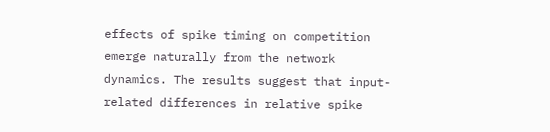effects of spike timing on competition emerge naturally from the network dynamics. The results suggest that input-related differences in relative spike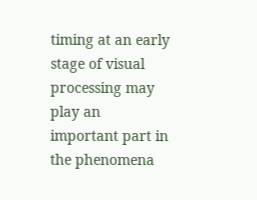timing at an early stage of visual processing may play an important part in the phenomena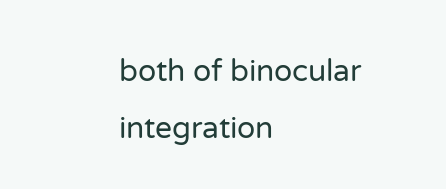both of binocular integration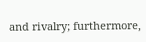and rivalry; furthermore,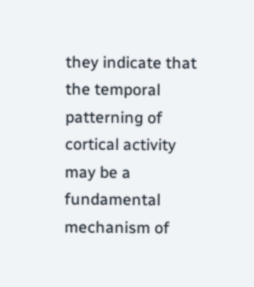they indicate that the temporal patterning of cortical activity may be a fundamental mechanism of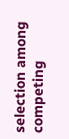selection among competing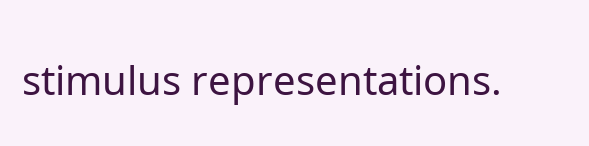stimulus representations.